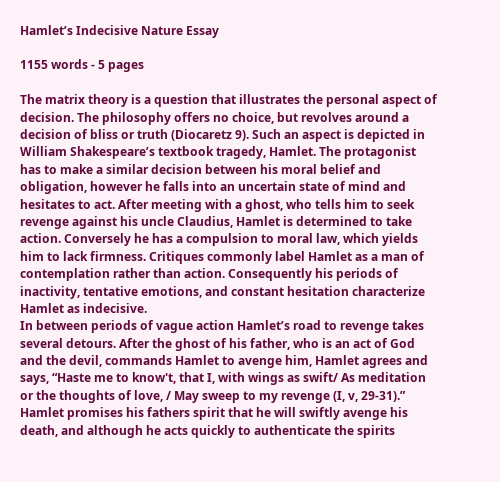Hamlet’s Indecisive Nature Essay

1155 words - 5 pages

The matrix theory is a question that illustrates the personal aspect of decision. The philosophy offers no choice, but revolves around a decision of bliss or truth (Diocaretz 9). Such an aspect is depicted in William Shakespeare’s textbook tragedy, Hamlet. The protagonist has to make a similar decision between his moral belief and obligation, however he falls into an uncertain state of mind and hesitates to act. After meeting with a ghost, who tells him to seek revenge against his uncle Claudius, Hamlet is determined to take action. Conversely he has a compulsion to moral law, which yields him to lack firmness. Critiques commonly label Hamlet as a man of contemplation rather than action. Consequently his periods of inactivity, tentative emotions, and constant hesitation characterize Hamlet as indecisive.
In between periods of vague action Hamlet’s road to revenge takes several detours. After the ghost of his father, who is an act of God and the devil, commands Hamlet to avenge him, Hamlet agrees and says, “Haste me to know't, that I, with wings as swift/ As meditation or the thoughts of love, / May sweep to my revenge (I, v, 29-31).” Hamlet promises his fathers spirit that he will swiftly avenge his death, and although he acts quickly to authenticate the spirits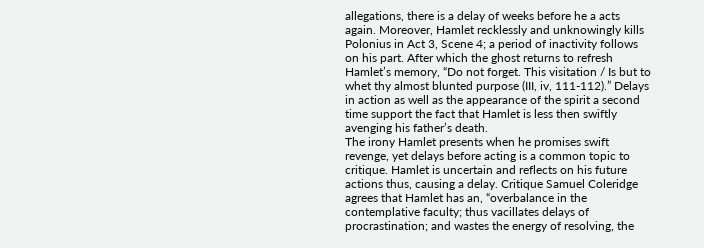allegations, there is a delay of weeks before he a acts again. Moreover, Hamlet recklessly and unknowingly kills Polonius in Act 3, Scene 4; a period of inactivity follows on his part. After which the ghost returns to refresh Hamlet’s memory, “Do not forget. This visitation / Is but to whet thy almost blunted purpose (III, iv, 111-112).” Delays in action as well as the appearance of the spirit a second time support the fact that Hamlet is less then swiftly avenging his father’s death.
The irony Hamlet presents when he promises swift revenge, yet delays before acting is a common topic to critique. Hamlet is uncertain and reflects on his future actions thus, causing a delay. Critique Samuel Coleridge agrees that Hamlet has an, “overbalance in the contemplative faculty; thus vacillates delays of procrastination; and wastes the energy of resolving, the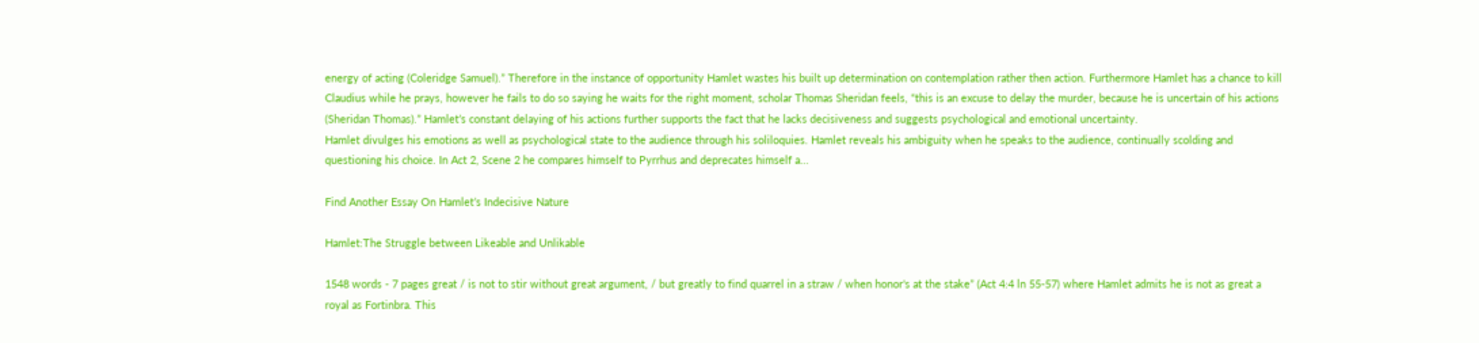energy of acting (Coleridge Samuel).” Therefore in the instance of opportunity Hamlet wastes his built up determination on contemplation rather then action. Furthermore Hamlet has a chance to kill Claudius while he prays, however he fails to do so saying he waits for the right moment, scholar Thomas Sheridan feels, “this is an excuse to delay the murder, because he is uncertain of his actions (Sheridan Thomas).” Hamlet’s constant delaying of his actions further supports the fact that he lacks decisiveness and suggests psychological and emotional uncertainty.
Hamlet divulges his emotions as well as psychological state to the audience through his soliloquies. Hamlet reveals his ambiguity when he speaks to the audience, continually scolding and questioning his choice. In Act 2, Scene 2 he compares himself to Pyrrhus and deprecates himself a...

Find Another Essay On Hamlet’s Indecisive Nature

Hamlet:The Struggle between Likeable and Unlikable

1548 words - 7 pages great / is not to stir without great argument, / but greatly to find quarrel in a straw / when honor's at the stake” (Act 4:4 ln 55-57) where Hamlet admits he is not as great a royal as Fortinbra. This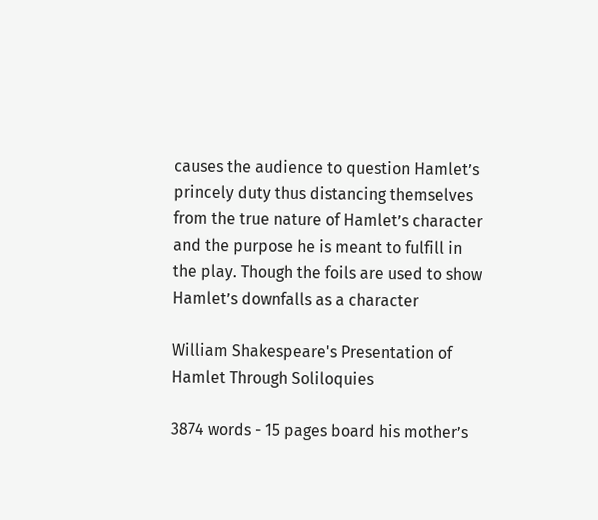causes the audience to question Hamlet’s princely duty thus distancing themselves from the true nature of Hamlet’s character and the purpose he is meant to fulfill in the play. Though the foils are used to show Hamlet’s downfalls as a character

William Shakespeare's Presentation of Hamlet Through Soliloquies

3874 words - 15 pages board his mother’s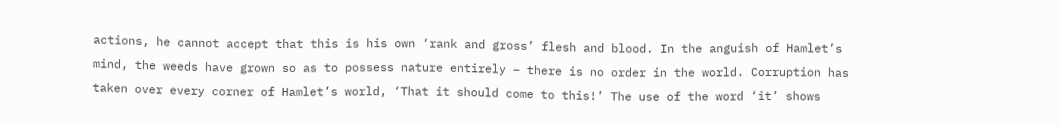actions, he cannot accept that this is his own ‘rank and gross’ flesh and blood. In the anguish of Hamlet’s mind, the weeds have grown so as to possess nature entirely – there is no order in the world. Corruption has taken over every corner of Hamlet’s world, ‘That it should come to this!’ The use of the word ‘it’ shows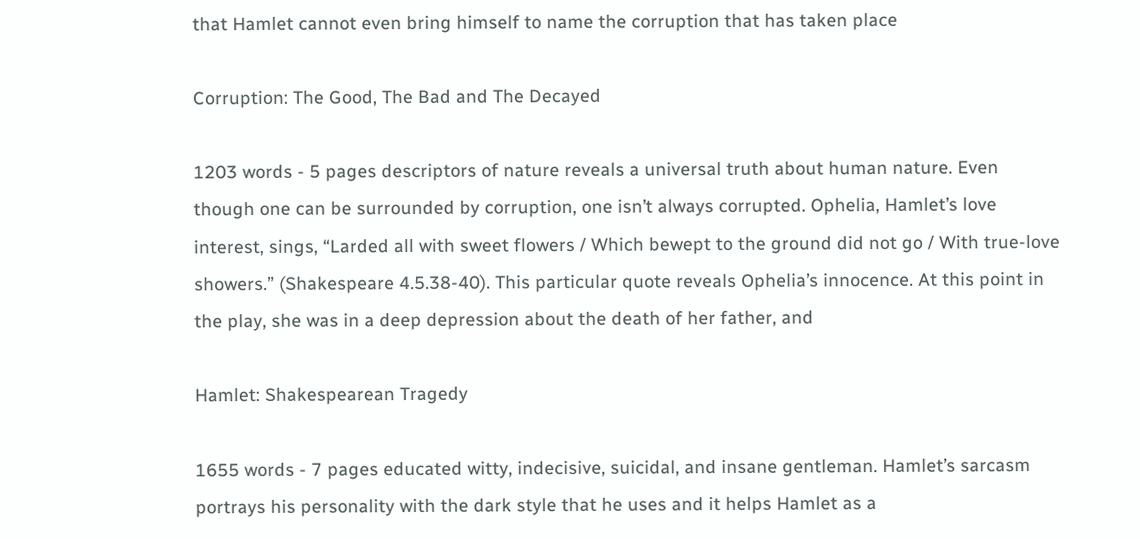that Hamlet cannot even bring himself to name the corruption that has taken place

Corruption: The Good, The Bad and The Decayed

1203 words - 5 pages descriptors of nature reveals a universal truth about human nature. Even though one can be surrounded by corruption, one isn’t always corrupted. Ophelia, Hamlet’s love interest, sings, “Larded all with sweet flowers / Which bewept to the ground did not go / With true-love showers.” (Shakespeare 4.5.38-40). This particular quote reveals Ophelia’s innocence. At this point in the play, she was in a deep depression about the death of her father, and

Hamlet: Shakespearean Tragedy

1655 words - 7 pages educated witty, indecisive, suicidal, and insane gentleman. Hamlet’s sarcasm portrays his personality with the dark style that he uses and it helps Hamlet as a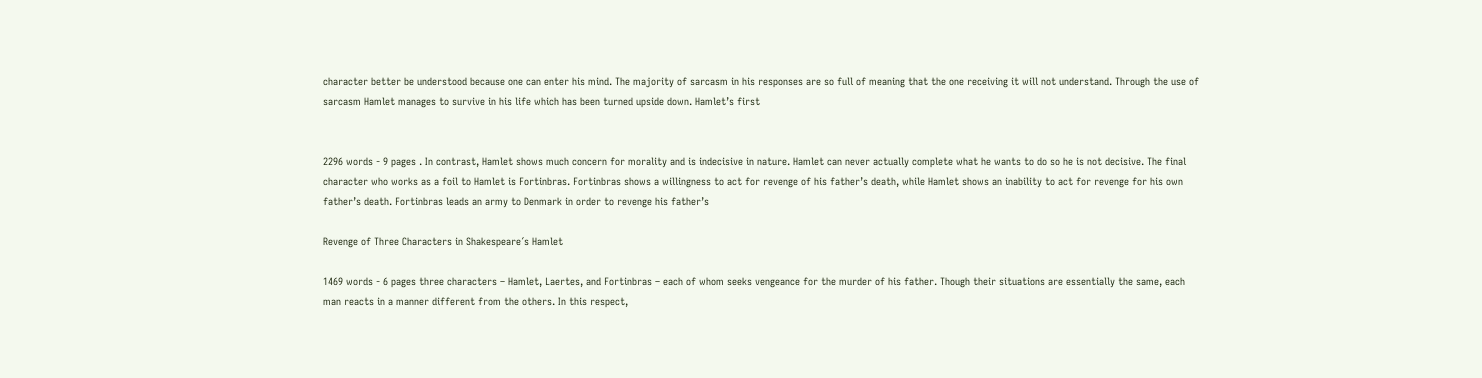character better be understood because one can enter his mind. The majority of sarcasm in his responses are so full of meaning that the one receiving it will not understand. Through the use of sarcasm Hamlet manages to survive in his life which has been turned upside down. Hamlet’s first


2296 words - 9 pages . In contrast, Hamlet shows much concern for morality and is indecisive in nature. Hamlet can never actually complete what he wants to do so he is not decisive. The final character who works as a foil to Hamlet is Fortinbras. Fortinbras shows a willingness to act for revenge of his father’s death, while Hamlet shows an inability to act for revenge for his own father’s death. Fortinbras leads an army to Denmark in order to revenge his father’s

Revenge of Three Characters in Shakespeare´s Hamlet

1469 words - 6 pages three characters – Hamlet, Laertes, and Fortinbras – each of whom seeks vengeance for the murder of his father. Though their situations are essentially the same, each man reacts in a manner different from the others. In this respect,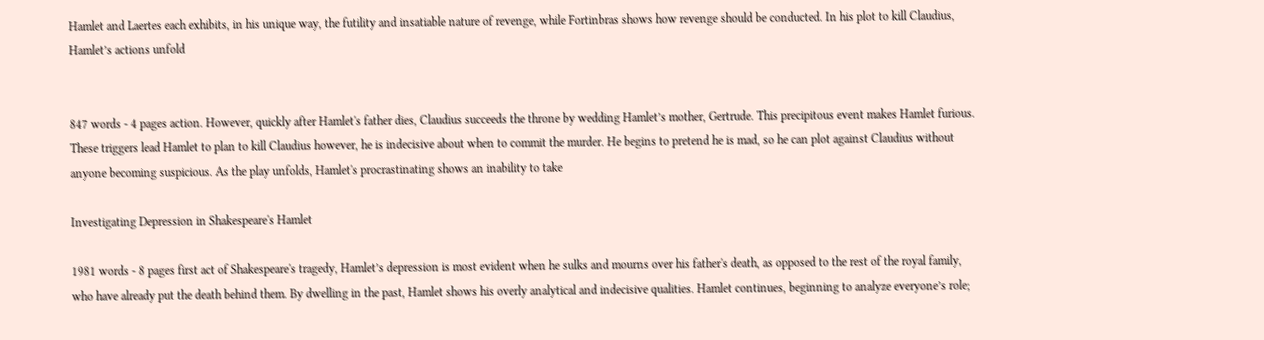Hamlet and Laertes each exhibits, in his unique way, the futility and insatiable nature of revenge, while Fortinbras shows how revenge should be conducted. In his plot to kill Claudius, Hamlet’s actions unfold


847 words - 4 pages action. However, quickly after Hamlet's father dies, Claudius succeeds the throne by wedding Hamlet’s mother, Gertrude. This precipitous event makes Hamlet furious. These triggers lead Hamlet to plan to kill Claudius however, he is indecisive about when to commit the murder. He begins to pretend he is mad, so he can plot against Claudius without anyone becoming suspicious. As the play unfolds, Hamlet's procrastinating shows an inability to take

Investigating Depression in Shakespeare's Hamlet

1981 words - 8 pages first act of Shakespeare's tragedy, Hamlet’s depression is most evident when he sulks and mourns over his father's death, as opposed to the rest of the royal family, who have already put the death behind them. By dwelling in the past, Hamlet shows his overly analytical and indecisive qualities. Hamlet continues, beginning to analyze everyone’s role;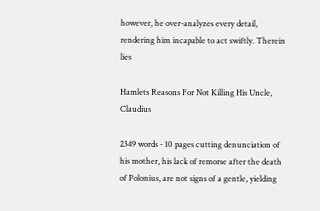however, he over-analyzes every detail, rendering him incapable to act swiftly. Therein lies

Hamlets Reasons For Not Killing His Uncle, Claudius

2349 words - 10 pages cutting denunciation of his mother, his lack of remorse after the death of Polonius, are not signs of a gentle, yielding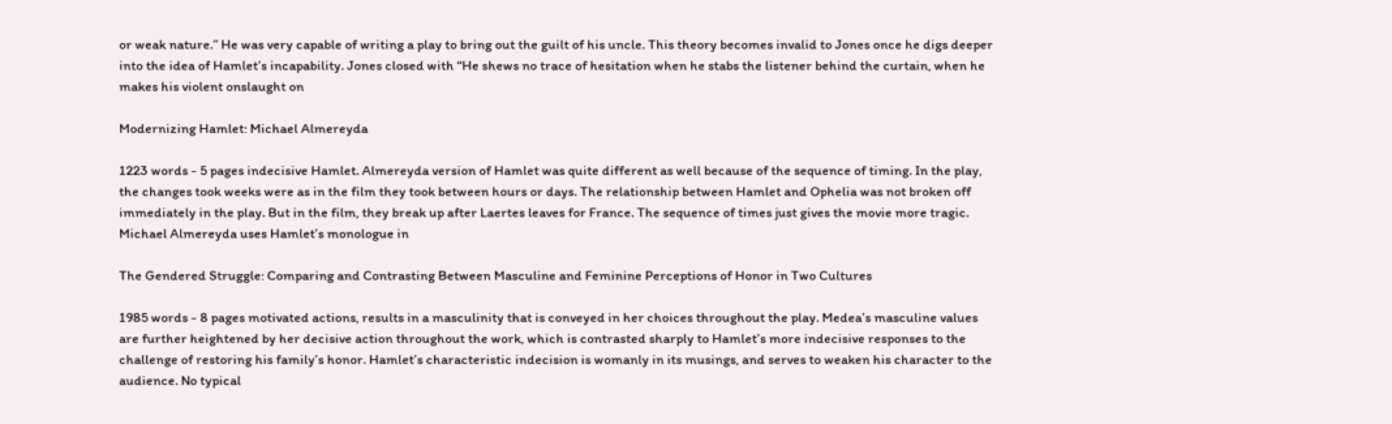or weak nature.” He was very capable of writing a play to bring out the guilt of his uncle. This theory becomes invalid to Jones once he digs deeper into the idea of Hamlet’s incapability. Jones closed with “He shews no trace of hesitation when he stabs the listener behind the curtain, when he makes his violent onslaught on

Modernizing Hamlet: Michael Almereyda

1223 words - 5 pages indecisive Hamlet. Almereyda version of Hamlet was quite different as well because of the sequence of timing. In the play, the changes took weeks were as in the film they took between hours or days. The relationship between Hamlet and Ophelia was not broken off immediately in the play. But in the film, they break up after Laertes leaves for France. The sequence of times just gives the movie more tragic. Michael Almereyda uses Hamlet’s monologue in

The Gendered Struggle: Comparing and Contrasting Between Masculine and Feminine Perceptions of Honor in Two Cultures

1985 words - 8 pages motivated actions, results in a masculinity that is conveyed in her choices throughout the play. Medea’s masculine values are further heightened by her decisive action throughout the work, which is contrasted sharply to Hamlet’s more indecisive responses to the challenge of restoring his family’s honor. Hamlet’s characteristic indecision is womanly in its musings, and serves to weaken his character to the audience. No typical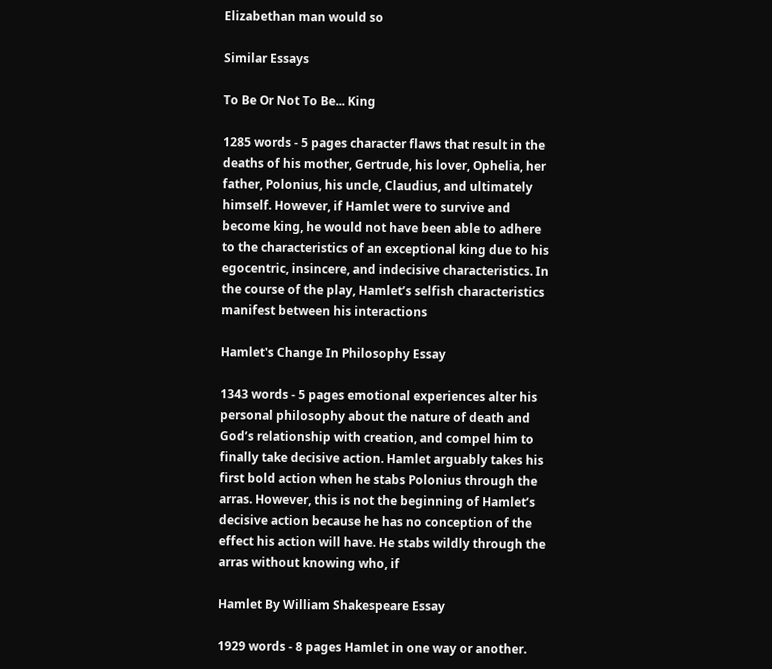Elizabethan man would so

Similar Essays

To Be Or Not To Be... King

1285 words - 5 pages character flaws that result in the deaths of his mother, Gertrude, his lover, Ophelia, her father, Polonius, his uncle, Claudius, and ultimately himself. However, if Hamlet were to survive and become king, he would not have been able to adhere to the characteristics of an exceptional king due to his egocentric, insincere, and indecisive characteristics. In the course of the play, Hamlet’s selfish characteristics manifest between his interactions

Hamlet's Change In Philosophy Essay

1343 words - 5 pages emotional experiences alter his personal philosophy about the nature of death and God’s relationship with creation, and compel him to finally take decisive action. Hamlet arguably takes his first bold action when he stabs Polonius through the arras. However, this is not the beginning of Hamlet’s decisive action because he has no conception of the effect his action will have. He stabs wildly through the arras without knowing who, if

Hamlet By William Shakespeare Essay

1929 words - 8 pages Hamlet in one way or another.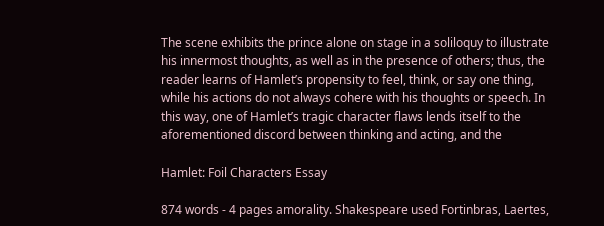The scene exhibits the prince alone on stage in a soliloquy to illustrate his innermost thoughts, as well as in the presence of others; thus, the reader learns of Hamlet’s propensity to feel, think, or say one thing, while his actions do not always cohere with his thoughts or speech. In this way, one of Hamlet’s tragic character flaws lends itself to the aforementioned discord between thinking and acting, and the

Hamlet: Foil Characters Essay

874 words - 4 pages amorality. Shakespeare used Fortinbras, Laertes,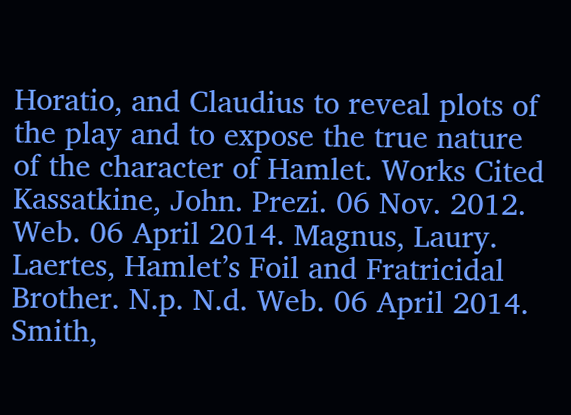Horatio, and Claudius to reveal plots of the play and to expose the true nature of the character of Hamlet. Works Cited Kassatkine, John. Prezi. 06 Nov. 2012. Web. 06 April 2014. Magnus, Laury. Laertes, Hamlet’s Foil and Fratricidal Brother. N.p. N.d. Web. 06 April 2014. Smith,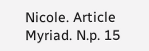Nicole. Article Myriad. N.p. 15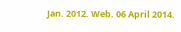Jan. 2012. Web. 06 April 2014.